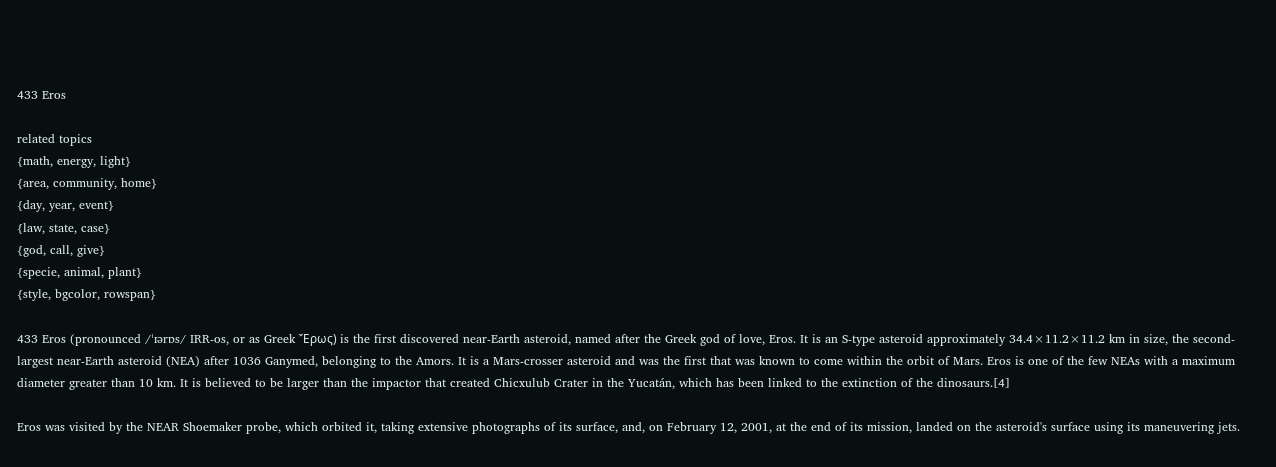433 Eros

related topics
{math, energy, light}
{area, community, home}
{day, year, event}
{law, state, case}
{god, call, give}
{specie, animal, plant}
{style, bgcolor, rowspan}

433 Eros (pronounced /ˈɪərɒs/ IRR-os, or as Greek Ἔρως) is the first discovered near-Earth asteroid, named after the Greek god of love, Eros. It is an S-type asteroid approximately 34.4×11.2×11.2 km in size, the second-largest near-Earth asteroid (NEA) after 1036 Ganymed, belonging to the Amors. It is a Mars-crosser asteroid and was the first that was known to come within the orbit of Mars. Eros is one of the few NEAs with a maximum diameter greater than 10 km. It is believed to be larger than the impactor that created Chicxulub Crater in the Yucatán, which has been linked to the extinction of the dinosaurs.[4]

Eros was visited by the NEAR Shoemaker probe, which orbited it, taking extensive photographs of its surface, and, on February 12, 2001, at the end of its mission, landed on the asteroid's surface using its maneuvering jets.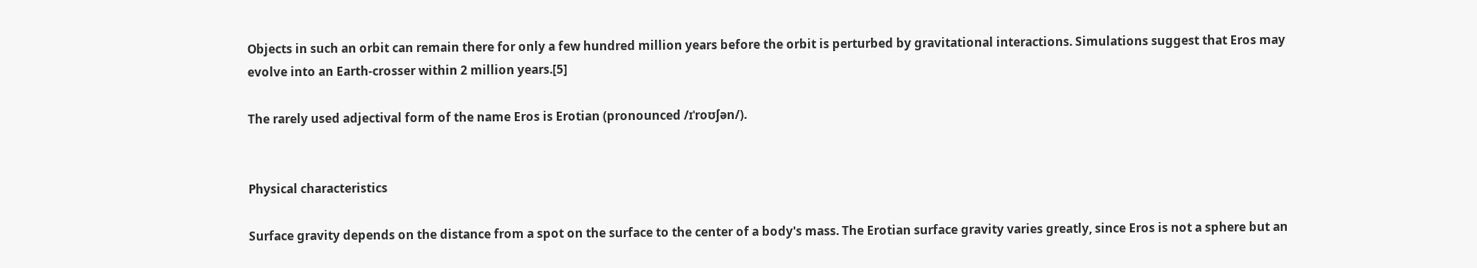Objects in such an orbit can remain there for only a few hundred million years before the orbit is perturbed by gravitational interactions. Simulations suggest that Eros may evolve into an Earth-crosser within 2 million years.[5]

The rarely used adjectival form of the name Eros is Erotian (pronounced /ɪˈroʊʃən/).


Physical characteristics

Surface gravity depends on the distance from a spot on the surface to the center of a body's mass. The Erotian surface gravity varies greatly, since Eros is not a sphere but an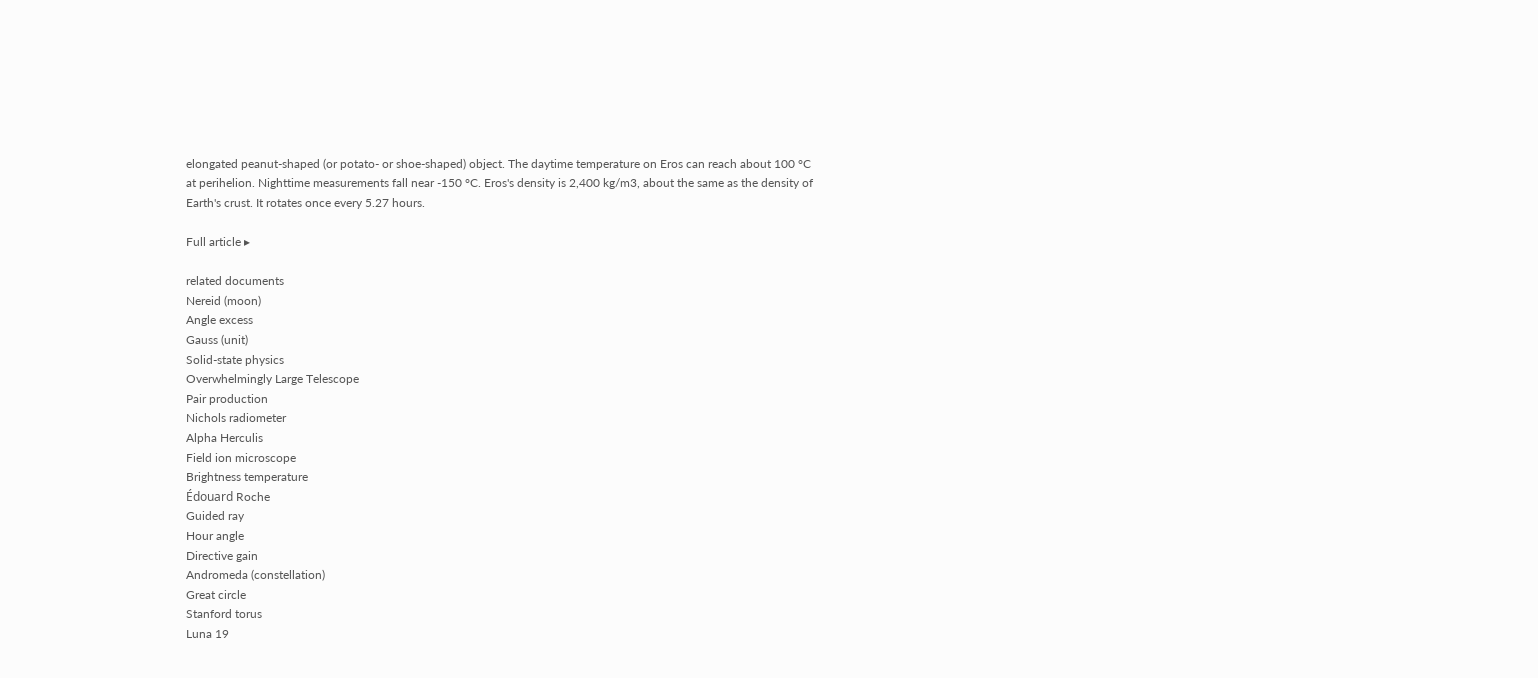elongated peanut-shaped (or potato- or shoe-shaped) object. The daytime temperature on Eros can reach about 100 °C at perihelion. Nighttime measurements fall near -150 °C. Eros's density is 2,400 kg/m3, about the same as the density of Earth's crust. It rotates once every 5.27 hours.

Full article ▸

related documents
Nereid (moon)
Angle excess
Gauss (unit)
Solid-state physics
Overwhelmingly Large Telescope
Pair production
Nichols radiometer
Alpha Herculis
Field ion microscope
Brightness temperature
Édouard Roche
Guided ray
Hour angle
Directive gain
Andromeda (constellation)
Great circle
Stanford torus
Luna 19